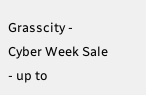Grasscity - Cyber Week Sale - up to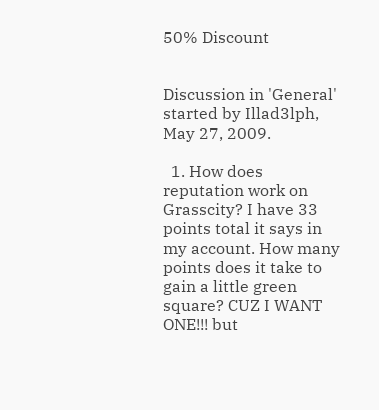50% Discount


Discussion in 'General' started by Illad3lph, May 27, 2009.

  1. How does reputation work on Grasscity? I have 33 points total it says in my account. How many points does it take to gain a little green square? CUZ I WANT ONE!!! but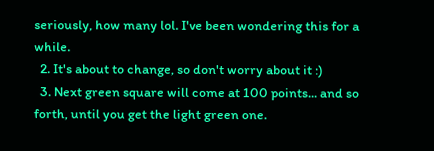seriously, how many lol. I've been wondering this for a while.
  2. It's about to change, so don't worry about it :)
  3. Next green square will come at 100 points... and so forth, until you get the light green one.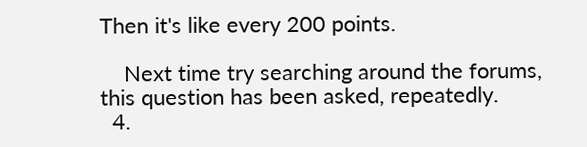Then it's like every 200 points.

    Next time try searching around the forums, this question has been asked, repeatedly.
  4.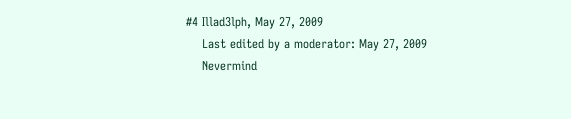#4 Illad3lph, May 27, 2009
    Last edited by a moderator: May 27, 2009
    Nevermind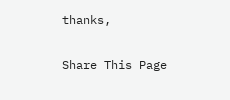thanks,

Share This Page